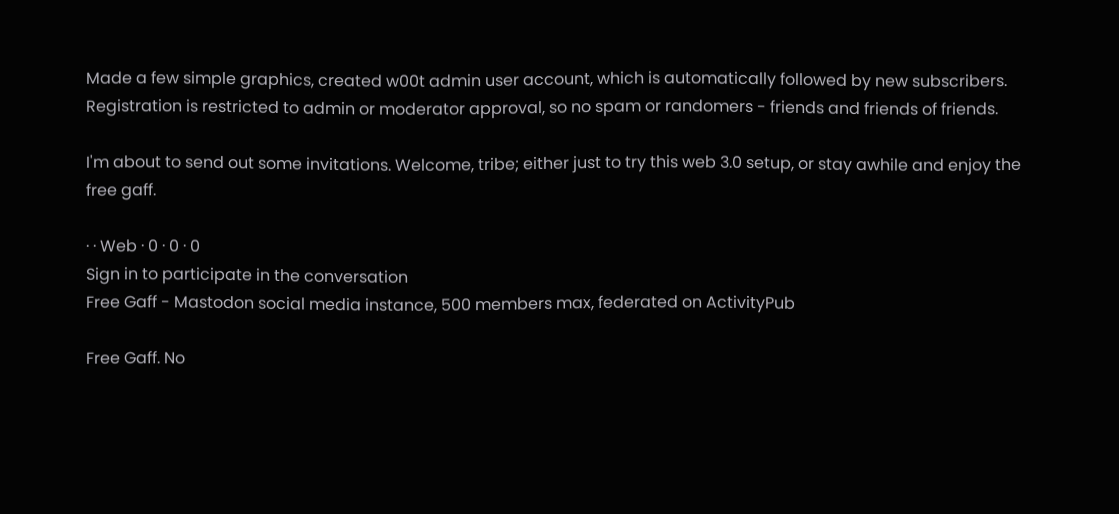Made a few simple graphics, created w00t admin user account, which is automatically followed by new subscribers. Registration is restricted to admin or moderator approval, so no spam or randomers - friends and friends of friends.

I'm about to send out some invitations. Welcome, tribe; either just to try this web 3.0 setup, or stay awhile and enjoy the free gaff.

· · Web · 0 · 0 · 0
Sign in to participate in the conversation
Free Gaff - Mastodon social media instance, 500 members max, federated on ActivityPub

Free Gaff. No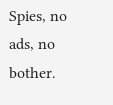Spies, no ads, no bother.